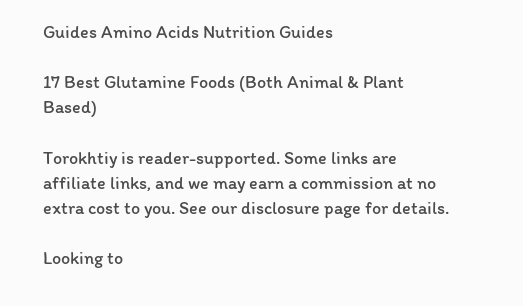Guides Amino Acids Nutrition Guides

17 Best Glutamine Foods (Both Animal & Plant Based)

Torokhtiy is reader-supported. Some links are affiliate links, and we may earn a commission at no extra cost to you. See our disclosure page for details.

Looking to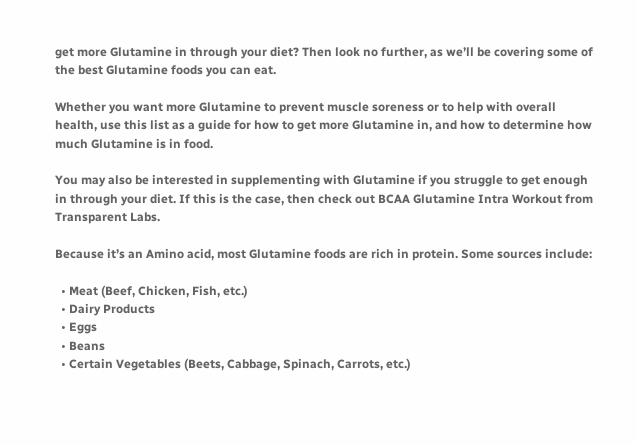get more Glutamine in through your diet? Then look no further, as we’ll be covering some of the best Glutamine foods you can eat.

Whether you want more Glutamine to prevent muscle soreness or to help with overall health, use this list as a guide for how to get more Glutamine in, and how to determine how much Glutamine is in food.

You may also be interested in supplementing with Glutamine if you struggle to get enough in through your diet. If this is the case, then check out BCAA Glutamine Intra Workout from Transparent Labs.

Because it’s an Amino acid, most Glutamine foods are rich in protein. Some sources include:

  • Meat (Beef, Chicken, Fish, etc.)
  • Dairy Products
  • Eggs
  • Beans
  • Certain Vegetables (Beets, Cabbage, Spinach, Carrots, etc.)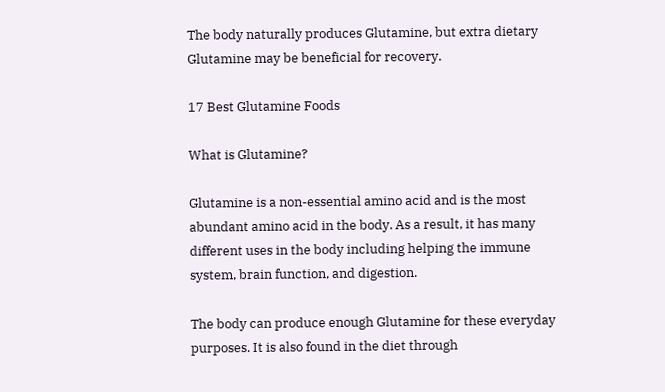The body naturally produces Glutamine, but extra dietary Glutamine may be beneficial for recovery.

17 Best Glutamine Foods

What is Glutamine?

Glutamine is a non-essential amino acid and is the most abundant amino acid in the body. As a result, it has many different uses in the body including helping the immune system, brain function, and digestion.

The body can produce enough Glutamine for these everyday purposes. It is also found in the diet through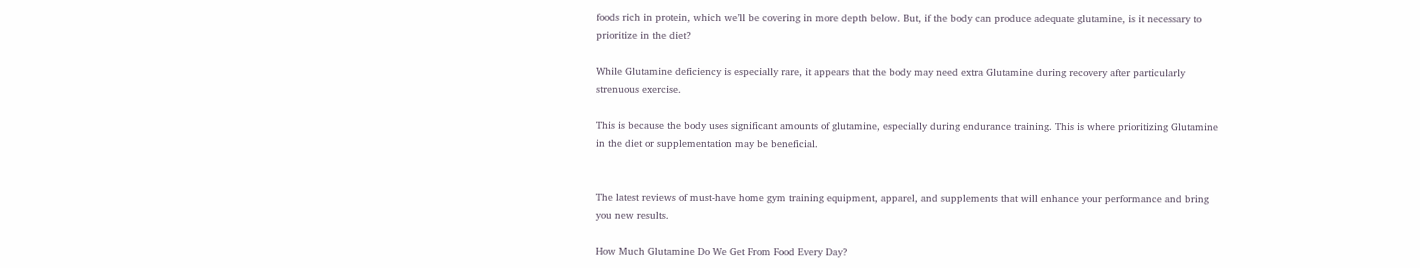foods rich in protein, which we’ll be covering in more depth below. But, if the body can produce adequate glutamine, is it necessary to prioritize in the diet?

While Glutamine deficiency is especially rare, it appears that the body may need extra Glutamine during recovery after particularly strenuous exercise.

This is because the body uses significant amounts of glutamine, especially during endurance training. This is where prioritizing Glutamine in the diet or supplementation may be beneficial.


The latest reviews of must-have home gym training equipment, apparel, and supplements that will enhance your performance and bring you new results.

How Much Glutamine Do We Get From Food Every Day?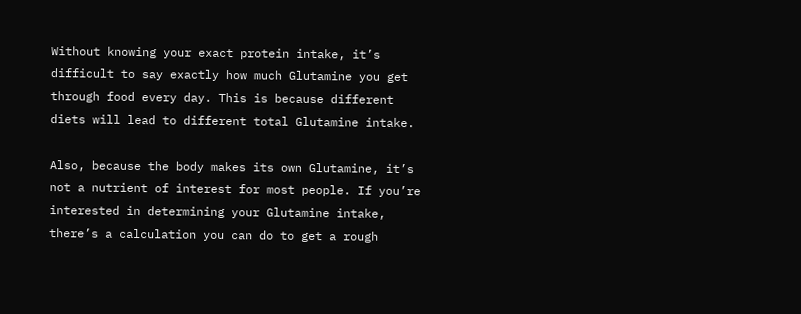Without knowing your exact protein intake, it’s difficult to say exactly how much Glutamine you get through food every day. This is because different diets will lead to different total Glutamine intake.

Also, because the body makes its own Glutamine, it’s not a nutrient of interest for most people. If you’re interested in determining your Glutamine intake, there’s a calculation you can do to get a rough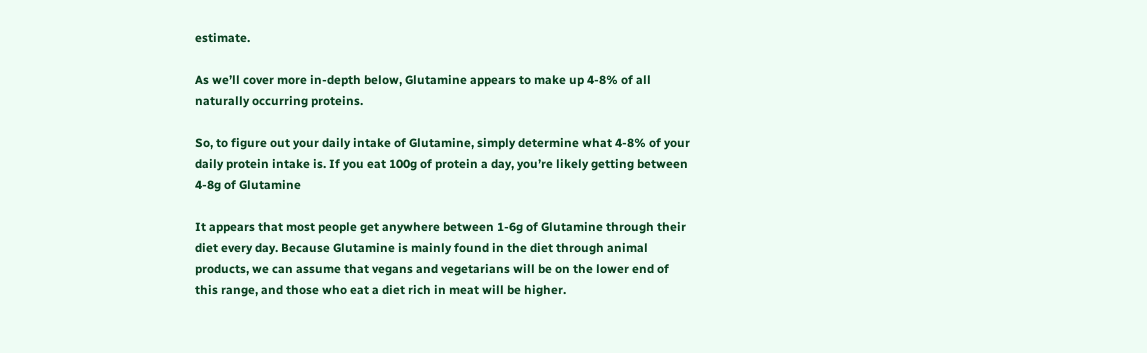estimate.

As we’ll cover more in-depth below, Glutamine appears to make up 4-8% of all naturally occurring proteins.

So, to figure out your daily intake of Glutamine, simply determine what 4-8% of your daily protein intake is. If you eat 100g of protein a day, you’re likely getting between 4-8g of Glutamine

It appears that most people get anywhere between 1-6g of Glutamine through their diet every day. Because Glutamine is mainly found in the diet through animal products, we can assume that vegans and vegetarians will be on the lower end of this range, and those who eat a diet rich in meat will be higher.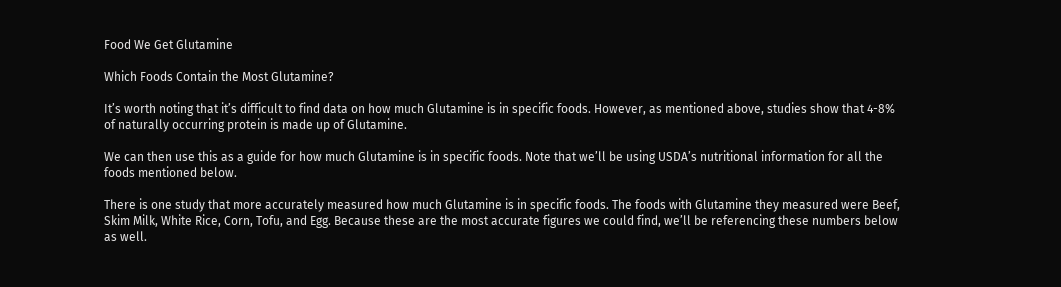Food We Get Glutamine

Which Foods Contain the Most Glutamine?

It’s worth noting that it’s difficult to find data on how much Glutamine is in specific foods. However, as mentioned above, studies show that 4-8% of naturally occurring protein is made up of Glutamine.

We can then use this as a guide for how much Glutamine is in specific foods. Note that we’ll be using USDA’s nutritional information for all the foods mentioned below.

There is one study that more accurately measured how much Glutamine is in specific foods. The foods with Glutamine they measured were Beef, Skim Milk, White Rice, Corn, Tofu, and Egg. Because these are the most accurate figures we could find, we’ll be referencing these numbers below as well.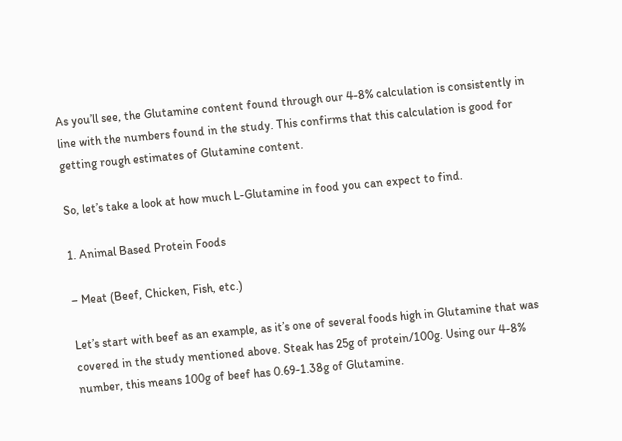As you’ll see, the Glutamine content found through our 4-8% calculation is consistently in line with the numbers found in the study. This confirms that this calculation is good for getting rough estimates of Glutamine content.

So, let’s take a look at how much L-Glutamine in food you can expect to find.

1. Animal Based Protein Foods

– Meat (Beef, Chicken, Fish, etc.)

Let’s start with beef as an example, as it’s one of several foods high in Glutamine that was covered in the study mentioned above. Steak has 25g of protein/100g. Using our 4-8% number, this means 100g of beef has 0.69-1.38g of Glutamine.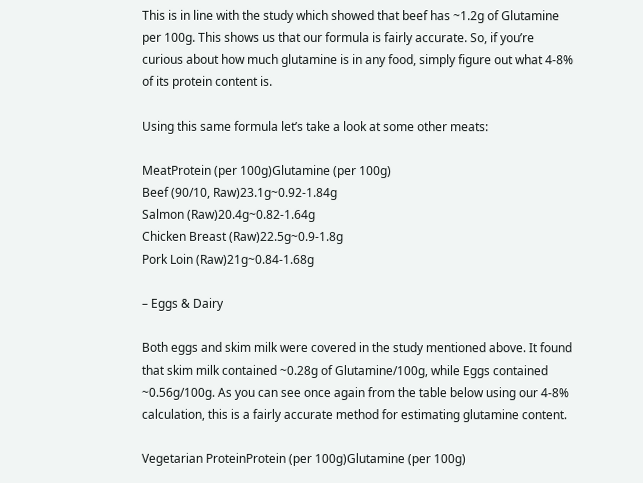This is in line with the study which showed that beef has ~1.2g of Glutamine per 100g. This shows us that our formula is fairly accurate. So, if you’re curious about how much glutamine is in any food, simply figure out what 4-8% of its protein content is.

Using this same formula let’s take a look at some other meats:

MeatProtein (per 100g)Glutamine (per 100g)
Beef (90/10, Raw)23.1g~0.92-1.84g
Salmon (Raw)20.4g~0.82-1.64g
Chicken Breast (Raw)22.5g~0.9-1.8g
Pork Loin (Raw)21g~0.84-1.68g

– Eggs & Dairy

Both eggs and skim milk were covered in the study mentioned above. It found that skim milk contained ~0.28g of Glutamine/100g, while Eggs contained ~0.56g/100g. As you can see once again from the table below using our 4-8% calculation, this is a fairly accurate method for estimating glutamine content.

Vegetarian ProteinProtein (per 100g)Glutamine (per 100g)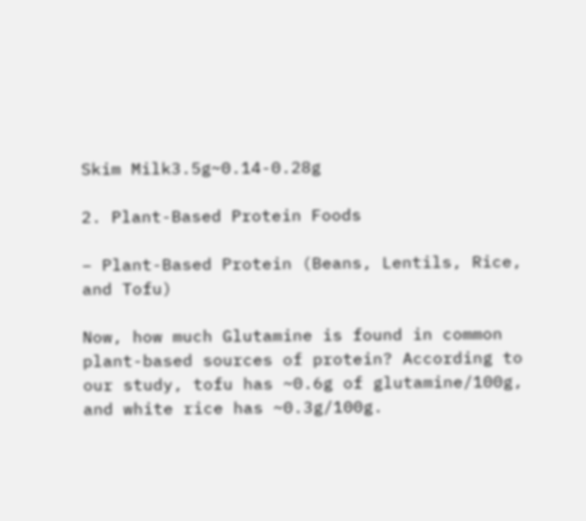Skim Milk3.5g~0.14-0.28g

2. Plant-Based Protein Foods

– Plant-Based Protein (Beans, Lentils, Rice, and Tofu)

Now, how much Glutamine is found in common plant-based sources of protein? According to our study, tofu has ~0.6g of glutamine/100g, and white rice has ~0.3g/100g.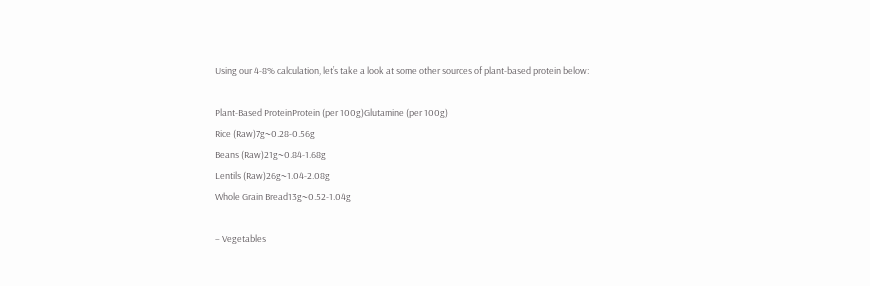Using our 4-8% calculation, let’s take a look at some other sources of plant-based protein below:

Plant-Based ProteinProtein (per 100g)Glutamine (per 100g)
Rice (Raw)7g~0.28-0.56g
Beans (Raw)21g~0.84-1.68g
Lentils (Raw)26g~1.04-2.08g
Whole Grain Bread13g~0.52-1.04g

– Vegetables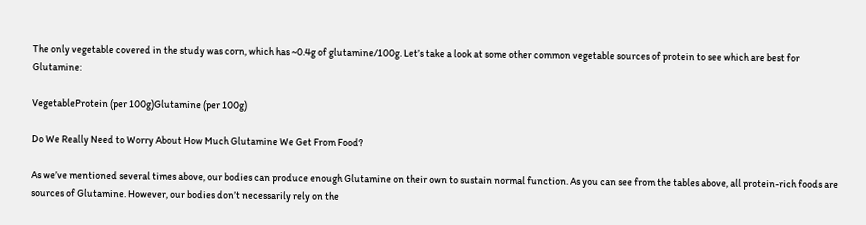The only vegetable covered in the study was corn, which has ~0.4g of glutamine/100g. Let’s take a look at some other common vegetable sources of protein to see which are best for Glutamine:

VegetableProtein (per 100g)Glutamine (per 100g)

Do We Really Need to Worry About How Much Glutamine We Get From Food?

As we’ve mentioned several times above, our bodies can produce enough Glutamine on their own to sustain normal function. As you can see from the tables above, all protein-rich foods are sources of Glutamine. However, our bodies don’t necessarily rely on the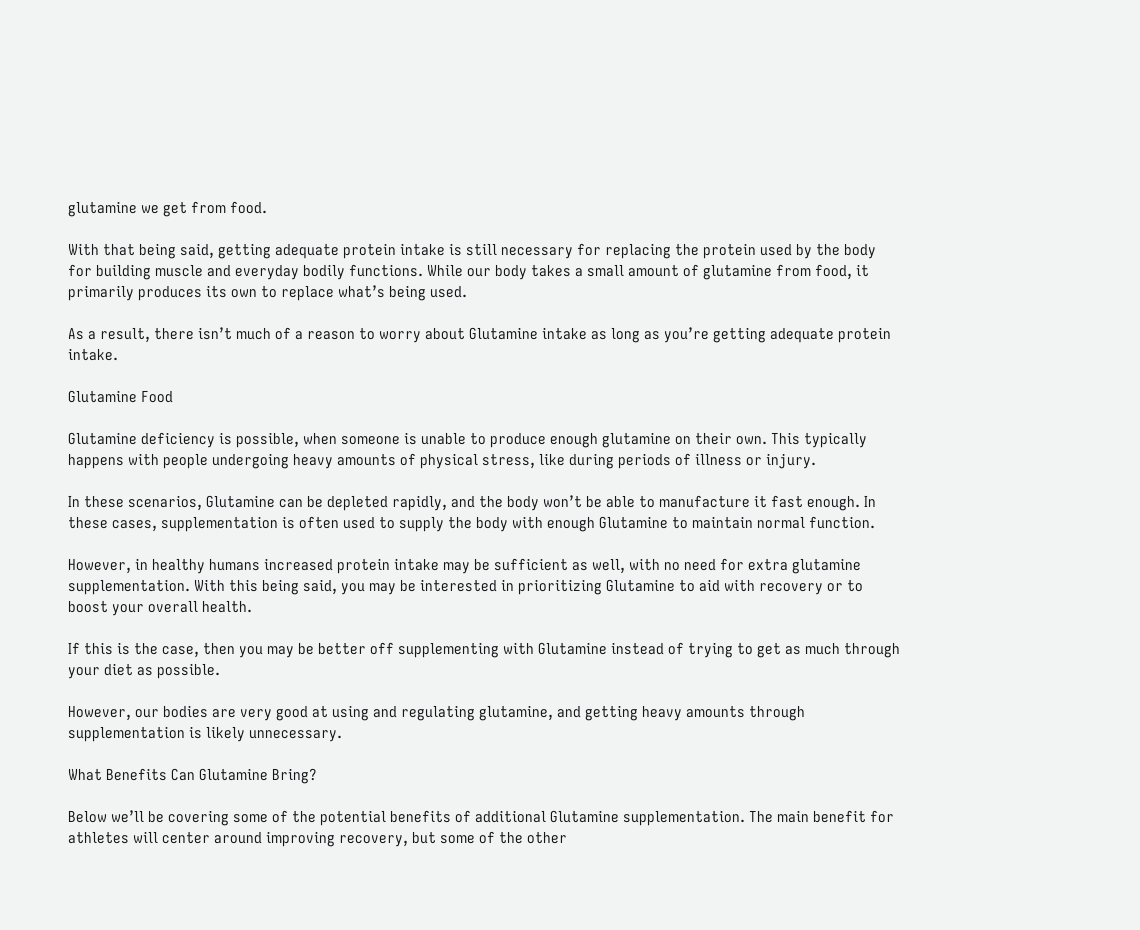glutamine we get from food.

With that being said, getting adequate protein intake is still necessary for replacing the protein used by the body for building muscle and everyday bodily functions. While our body takes a small amount of glutamine from food, it primarily produces its own to replace what’s being used.

As a result, there isn’t much of a reason to worry about Glutamine intake as long as you’re getting adequate protein intake.

Glutamine Food

Glutamine deficiency is possible, when someone is unable to produce enough glutamine on their own. This typically happens with people undergoing heavy amounts of physical stress, like during periods of illness or injury.

In these scenarios, Glutamine can be depleted rapidly, and the body won’t be able to manufacture it fast enough. In these cases, supplementation is often used to supply the body with enough Glutamine to maintain normal function.

However, in healthy humans increased protein intake may be sufficient as well, with no need for extra glutamine supplementation. With this being said, you may be interested in prioritizing Glutamine to aid with recovery or to boost your overall health.

If this is the case, then you may be better off supplementing with Glutamine instead of trying to get as much through your diet as possible.

However, our bodies are very good at using and regulating glutamine, and getting heavy amounts through supplementation is likely unnecessary.

What Benefits Can Glutamine Bring?

Below we’ll be covering some of the potential benefits of additional Glutamine supplementation. The main benefit for athletes will center around improving recovery, but some of the other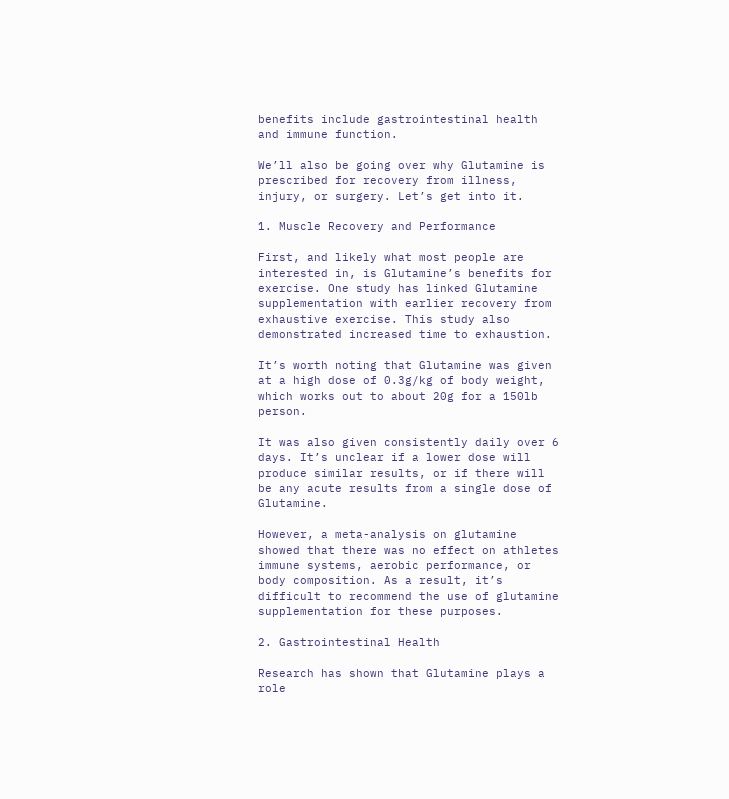benefits include gastrointestinal health and immune function.

We’ll also be going over why Glutamine is prescribed for recovery from illness, injury, or surgery. Let’s get into it.

1. Muscle Recovery and Performance

First, and likely what most people are interested in, is Glutamine’s benefits for exercise. One study has linked Glutamine supplementation with earlier recovery from exhaustive exercise. This study also demonstrated increased time to exhaustion.

It’s worth noting that Glutamine was given at a high dose of 0.3g/kg of body weight, which works out to about 20g for a 150lb person.

It was also given consistently daily over 6 days. It’s unclear if a lower dose will produce similar results, or if there will be any acute results from a single dose of Glutamine.

However, a meta-analysis on glutamine showed that there was no effect on athletes immune systems, aerobic performance, or body composition. As a result, it’s difficult to recommend the use of glutamine supplementation for these purposes.

2. Gastrointestinal Health

Research has shown that Glutamine plays a role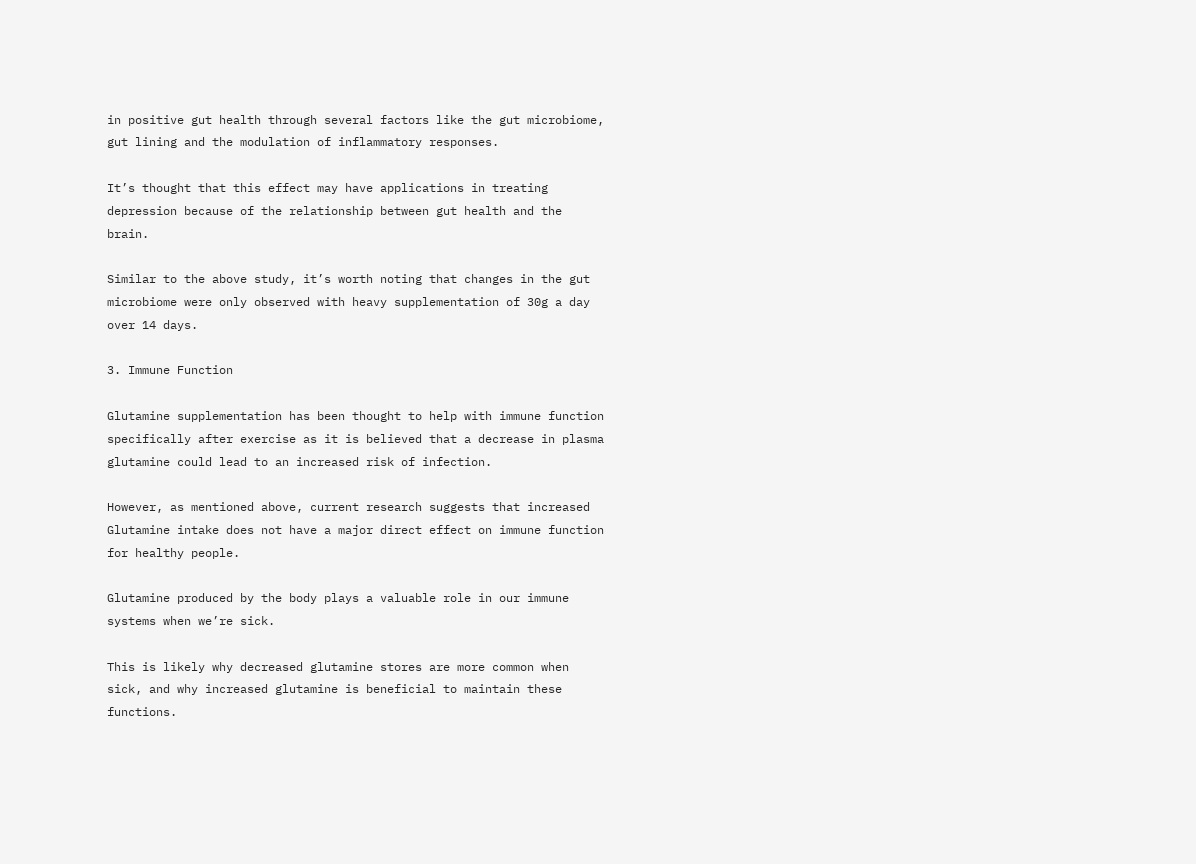in positive gut health through several factors like the gut microbiome, gut lining and the modulation of inflammatory responses.

It’s thought that this effect may have applications in treating depression because of the relationship between gut health and the brain.

Similar to the above study, it’s worth noting that changes in the gut microbiome were only observed with heavy supplementation of 30g a day over 14 days.

3. Immune Function

Glutamine supplementation has been thought to help with immune function specifically after exercise as it is believed that a decrease in plasma glutamine could lead to an increased risk of infection.

However, as mentioned above, current research suggests that increased Glutamine intake does not have a major direct effect on immune function for healthy people.

Glutamine produced by the body plays a valuable role in our immune systems when we’re sick.

This is likely why decreased glutamine stores are more common when sick, and why increased glutamine is beneficial to maintain these functions.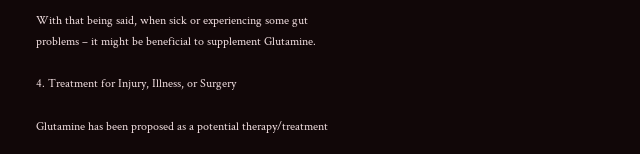With that being said, when sick or experiencing some gut problems – it might be beneficial to supplement Glutamine.

4. Treatment for Injury, Illness, or Surgery

Glutamine has been proposed as a potential therapy/treatment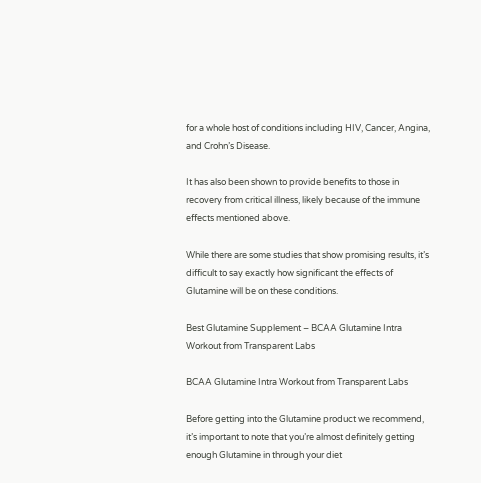for a whole host of conditions including HIV, Cancer, Angina, and Crohn’s Disease.

It has also been shown to provide benefits to those in recovery from critical illness, likely because of the immune effects mentioned above.

While there are some studies that show promising results, it’s difficult to say exactly how significant the effects of Glutamine will be on these conditions.

Best Glutamine Supplement – BCAA Glutamine Intra Workout from Transparent Labs

BCAA Glutamine Intra Workout from Transparent Labs

Before getting into the Glutamine product we recommend, it’s important to note that you’re almost definitely getting enough Glutamine in through your diet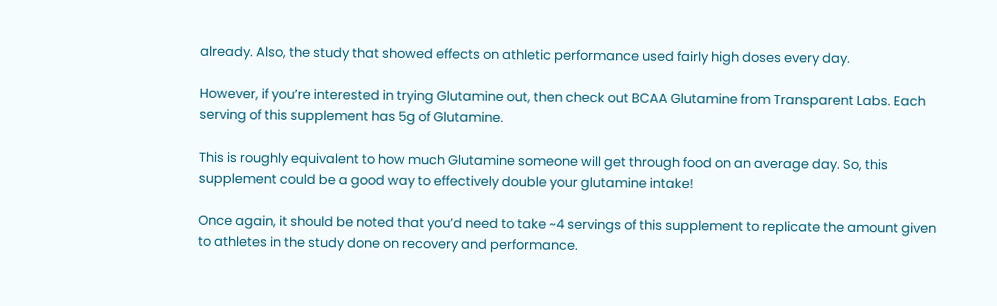already. Also, the study that showed effects on athletic performance used fairly high doses every day.

However, if you’re interested in trying Glutamine out, then check out BCAA Glutamine from Transparent Labs. Each serving of this supplement has 5g of Glutamine.

This is roughly equivalent to how much Glutamine someone will get through food on an average day. So, this supplement could be a good way to effectively double your glutamine intake!

Once again, it should be noted that you’d need to take ~4 servings of this supplement to replicate the amount given to athletes in the study done on recovery and performance.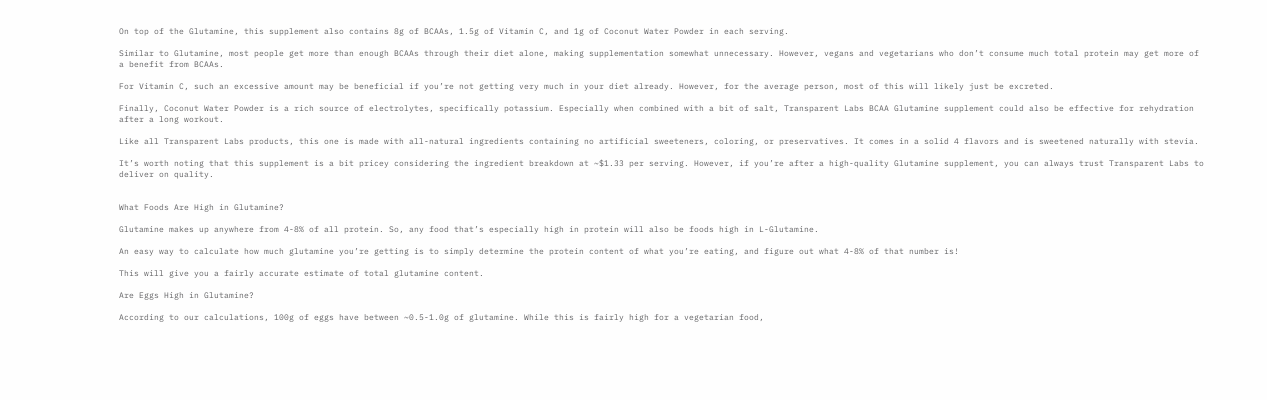On top of the Glutamine, this supplement also contains 8g of BCAAs, 1.5g of Vitamin C, and 1g of Coconut Water Powder in each serving.

Similar to Glutamine, most people get more than enough BCAAs through their diet alone, making supplementation somewhat unnecessary. However, vegans and vegetarians who don’t consume much total protein may get more of a benefit from BCAAs.

For Vitamin C, such an excessive amount may be beneficial if you’re not getting very much in your diet already. However, for the average person, most of this will likely just be excreted.

Finally, Coconut Water Powder is a rich source of electrolytes, specifically potassium. Especially when combined with a bit of salt, Transparent Labs BCAA Glutamine supplement could also be effective for rehydration after a long workout.

Like all Transparent Labs products, this one is made with all-natural ingredients containing no artificial sweeteners, coloring, or preservatives. It comes in a solid 4 flavors and is sweetened naturally with stevia.

It’s worth noting that this supplement is a bit pricey considering the ingredient breakdown at ~$1.33 per serving. However, if you’re after a high-quality Glutamine supplement, you can always trust Transparent Labs to deliver on quality.


What Foods Are High in Glutamine?

Glutamine makes up anywhere from 4-8% of all protein. So, any food that’s especially high in protein will also be foods high in L-Glutamine.

An easy way to calculate how much glutamine you’re getting is to simply determine the protein content of what you’re eating, and figure out what 4-8% of that number is!

This will give you a fairly accurate estimate of total glutamine content.

Are Eggs High in Glutamine?

According to our calculations, 100g of eggs have between ~0.5-1.0g of glutamine. While this is fairly high for a vegetarian food,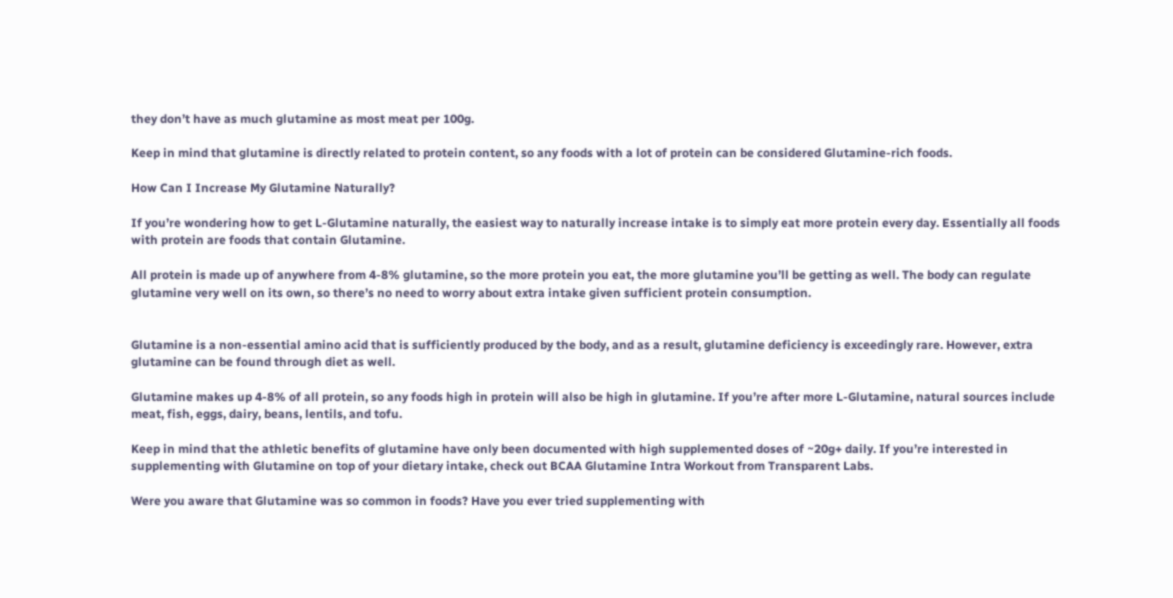they don’t have as much glutamine as most meat per 100g.

Keep in mind that glutamine is directly related to protein content, so any foods with a lot of protein can be considered Glutamine-rich foods.

How Can I Increase My Glutamine Naturally?

If you’re wondering how to get L-Glutamine naturally, the easiest way to naturally increase intake is to simply eat more protein every day. Essentially all foods with protein are foods that contain Glutamine.

All protein is made up of anywhere from 4-8% glutamine, so the more protein you eat, the more glutamine you’ll be getting as well. The body can regulate glutamine very well on its own, so there’s no need to worry about extra intake given sufficient protein consumption.


Glutamine is a non-essential amino acid that is sufficiently produced by the body, and as a result, glutamine deficiency is exceedingly rare. However, extra glutamine can be found through diet as well.

Glutamine makes up 4-8% of all protein, so any foods high in protein will also be high in glutamine. If you’re after more L-Glutamine, natural sources include meat, fish, eggs, dairy, beans, lentils, and tofu.

Keep in mind that the athletic benefits of glutamine have only been documented with high supplemented doses of ~20g+ daily. If you’re interested in supplementing with Glutamine on top of your dietary intake, check out BCAA Glutamine Intra Workout from Transparent Labs.

Were you aware that Glutamine was so common in foods? Have you ever tried supplementing with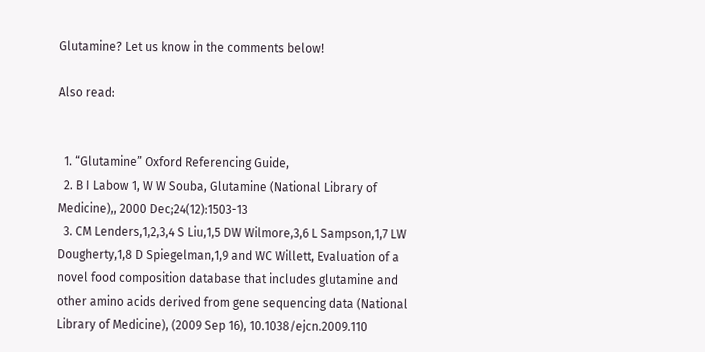Glutamine? Let us know in the comments below!

Also read:


  1. “Glutamine” Oxford Referencing Guide,
  2. B I Labow 1, W W Souba, Glutamine (National Library of Medicine),, 2000 Dec;24(12):1503-13
  3. CM Lenders,1,2,3,4 S Liu,1,5 DW Wilmore,3,6 L Sampson,1,7 LW Dougherty,1,8 D Spiegelman,1,9 and WC Willett, Evaluation of a novel food composition database that includes glutamine and other amino acids derived from gene sequencing data (National Library of Medicine), (2009 Sep 16), 10.1038/ejcn.2009.110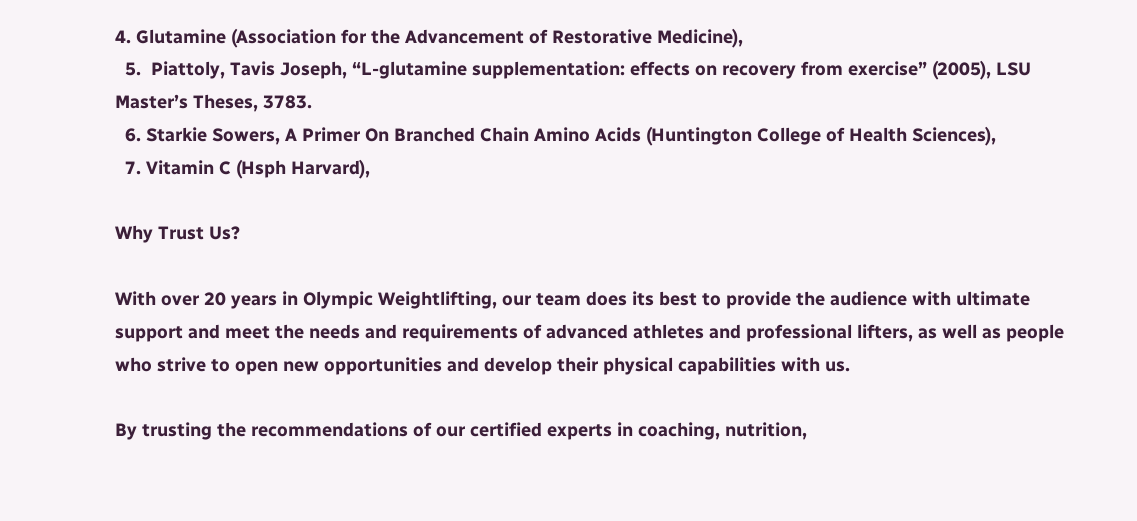4. Glutamine (Association for the Advancement of Restorative Medicine),
  5.  Piattoly, Tavis Joseph, “L-glutamine supplementation: effects on recovery from exercise” (2005), LSU Master’s Theses, 3783.
  6. Starkie Sowers, A Primer On Branched Chain Amino Acids (Huntington College of Health Sciences),
  7. Vitamin C (Hsph Harvard),

Why Trust Us?

With over 20 years in Olympic Weightlifting, our team does its best to provide the audience with ultimate support and meet the needs and requirements of advanced athletes and professional lifters, as well as people who strive to open new opportunities and develop their physical capabilities with us.

By trusting the recommendations of our certified experts in coaching, nutrition,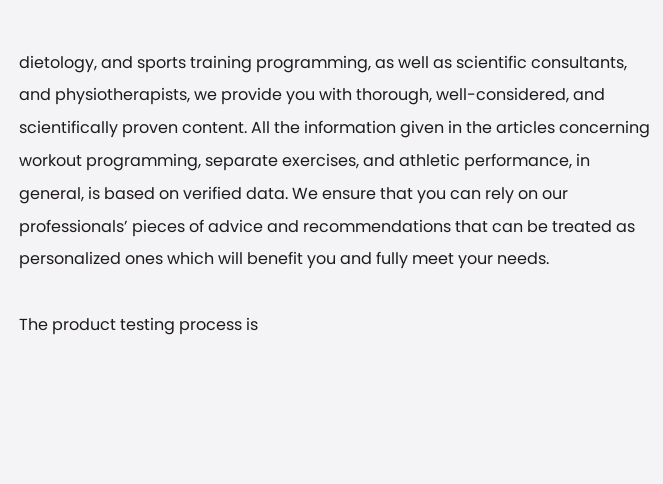dietology, and sports training programming, as well as scientific consultants, and physiotherapists, we provide you with thorough, well-considered, and scientifically proven content. All the information given in the articles concerning workout programming, separate exercises, and athletic performance, in general, is based on verified data. We ensure that you can rely on our professionals’ pieces of advice and recommendations that can be treated as personalized ones which will benefit you and fully meet your needs.

The product testing process is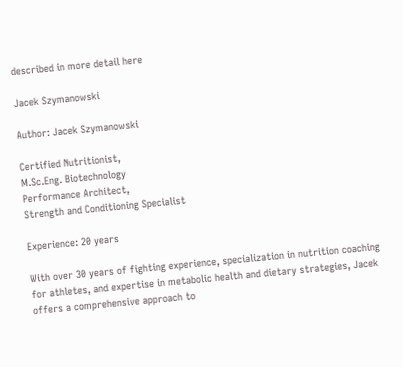described in more detail here

Jacek Szymanowski

Author: Jacek Szymanowski

Certified Nutritionist,
M.Sc.Eng. Biotechnology
Performance Architect,
Strength and Conditioning Specialist

Experience: 20 years

With over 30 years of fighting experience, specialization in nutrition coaching for athletes, and expertise in metabolic health and dietary strategies, Jacek offers a comprehensive approach to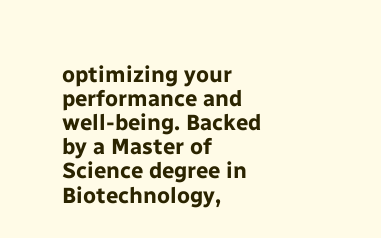optimizing your performance and well-being. Backed by a Master of Science degree in Biotechnology,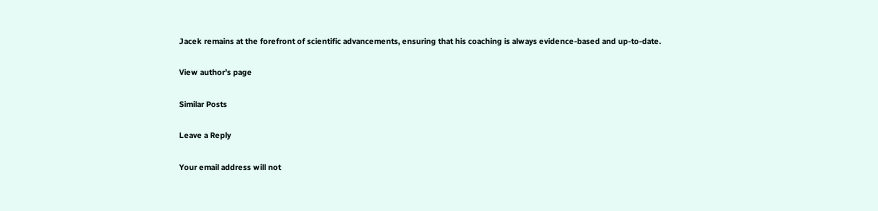Jacek remains at the forefront of scientific advancements, ensuring that his coaching is always evidence-based and up-to-date.

View author’s page

Similar Posts

Leave a Reply

Your email address will not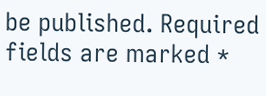be published. Required fields are marked *